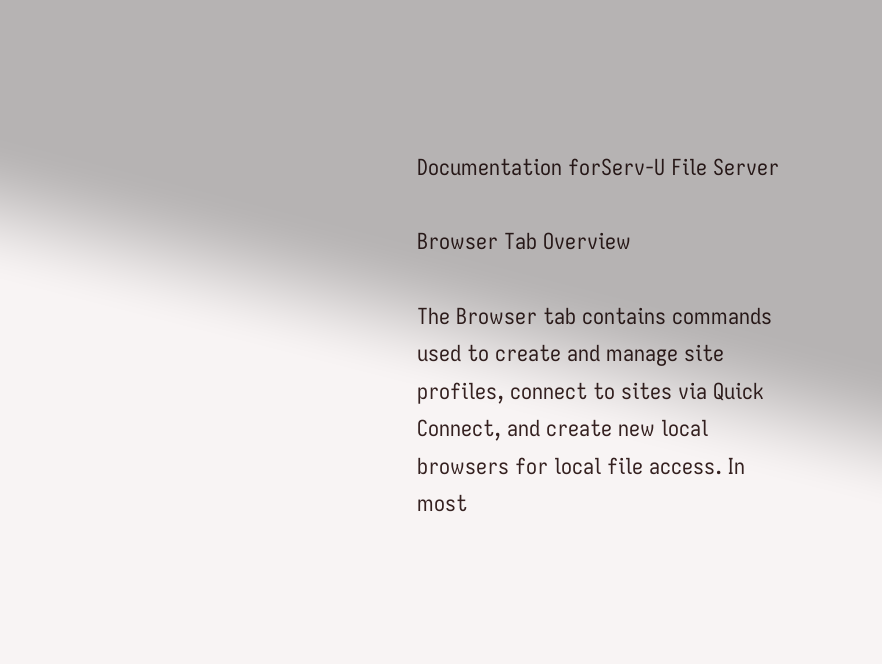Documentation forServ-U File Server

Browser Tab Overview

The Browser tab contains commands used to create and manage site profiles, connect to sites via Quick Connect, and create new local browsers for local file access. In most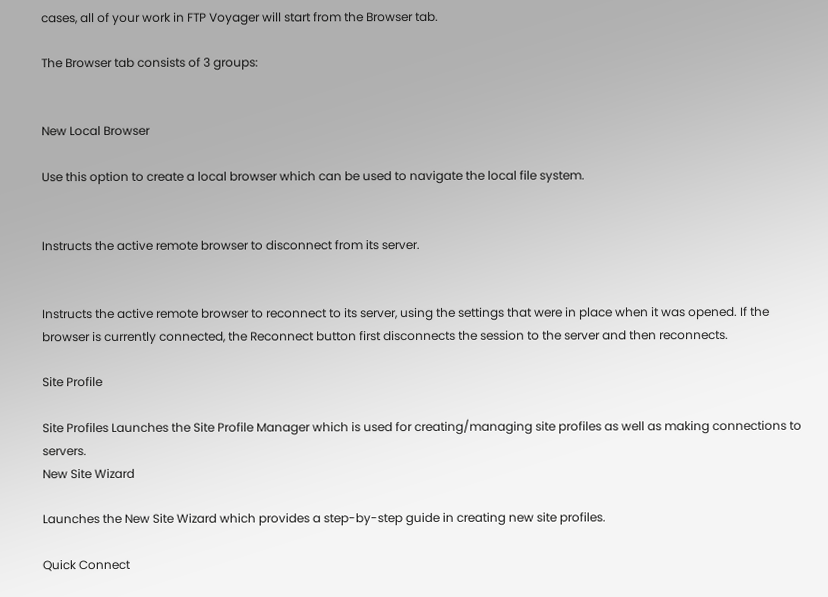cases, all of your work in FTP Voyager will start from the Browser tab.

The Browser tab consists of 3 groups:


New Local Browser

Use this option to create a local browser which can be used to navigate the local file system.


Instructs the active remote browser to disconnect from its server.


Instructs the active remote browser to reconnect to its server, using the settings that were in place when it was opened. If the browser is currently connected, the Reconnect button first disconnects the session to the server and then reconnects.

Site Profile

Site Profiles Launches the Site Profile Manager which is used for creating/managing site profiles as well as making connections to servers.
New Site Wizard

Launches the New Site Wizard which provides a step-by-step guide in creating new site profiles.

Quick Connect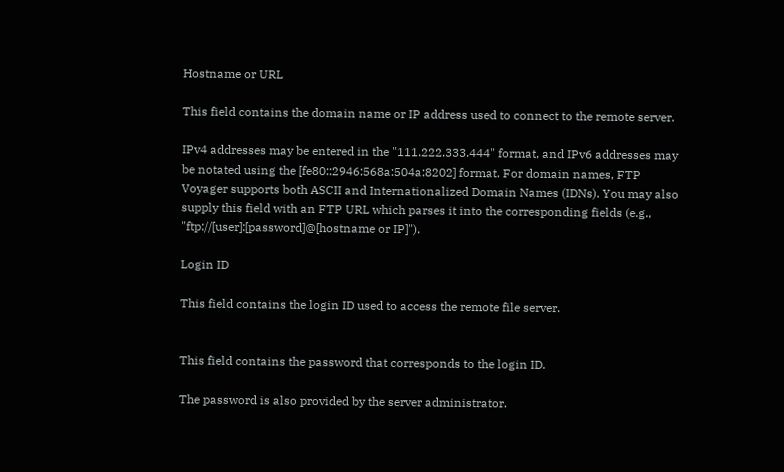Hostname or URL

This field contains the domain name or IP address used to connect to the remote server.

IPv4 addresses may be entered in the "111.222.333.444" format, and IPv6 addresses may be notated using the [fe80::2946:568a:504a:8202] format. For domain names, FTP Voyager supports both ASCII and Internationalized Domain Names (IDNs). You may also supply this field with an FTP URL which parses it into the corresponding fields (e.g., "ftp://[user]:[password]@[hostname or IP]").

Login ID

This field contains the login ID used to access the remote file server.


This field contains the password that corresponds to the login ID.

The password is also provided by the server administrator.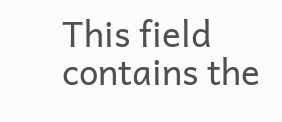This field contains the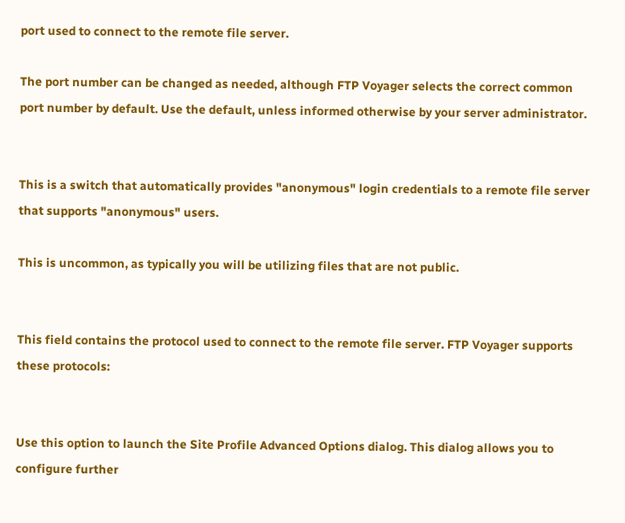port used to connect to the remote file server.

The port number can be changed as needed, although FTP Voyager selects the correct common port number by default. Use the default, unless informed otherwise by your server administrator.


This is a switch that automatically provides "anonymous" login credentials to a remote file server that supports "anonymous" users.

This is uncommon, as typically you will be utilizing files that are not public.


This field contains the protocol used to connect to the remote file server. FTP Voyager supports these protocols:


Use this option to launch the Site Profile Advanced Options dialog. This dialog allows you to configure further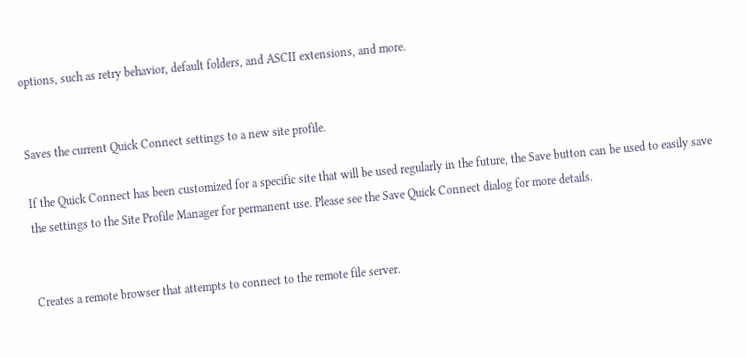options, such as retry behavior, default folders, and ASCII extensions, and more.


Saves the current Quick Connect settings to a new site profile.

If the Quick Connect has been customized for a specific site that will be used regularly in the future, the Save button can be used to easily save the settings to the Site Profile Manager for permanent use. Please see the Save Quick Connect dialog for more details.


Creates a remote browser that attempts to connect to the remote file server.